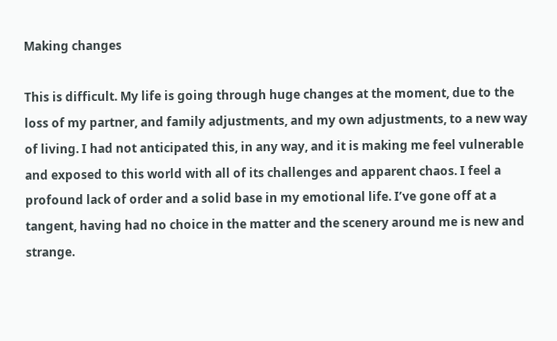Making changes

This is difficult. My life is going through huge changes at the moment, due to the loss of my partner, and family adjustments, and my own adjustments, to a new way of living. I had not anticipated this, in any way, and it is making me feel vulnerable and exposed to this world with all of its challenges and apparent chaos. I feel a profound lack of order and a solid base in my emotional life. I’ve gone off at a tangent, having had no choice in the matter and the scenery around me is new and strange.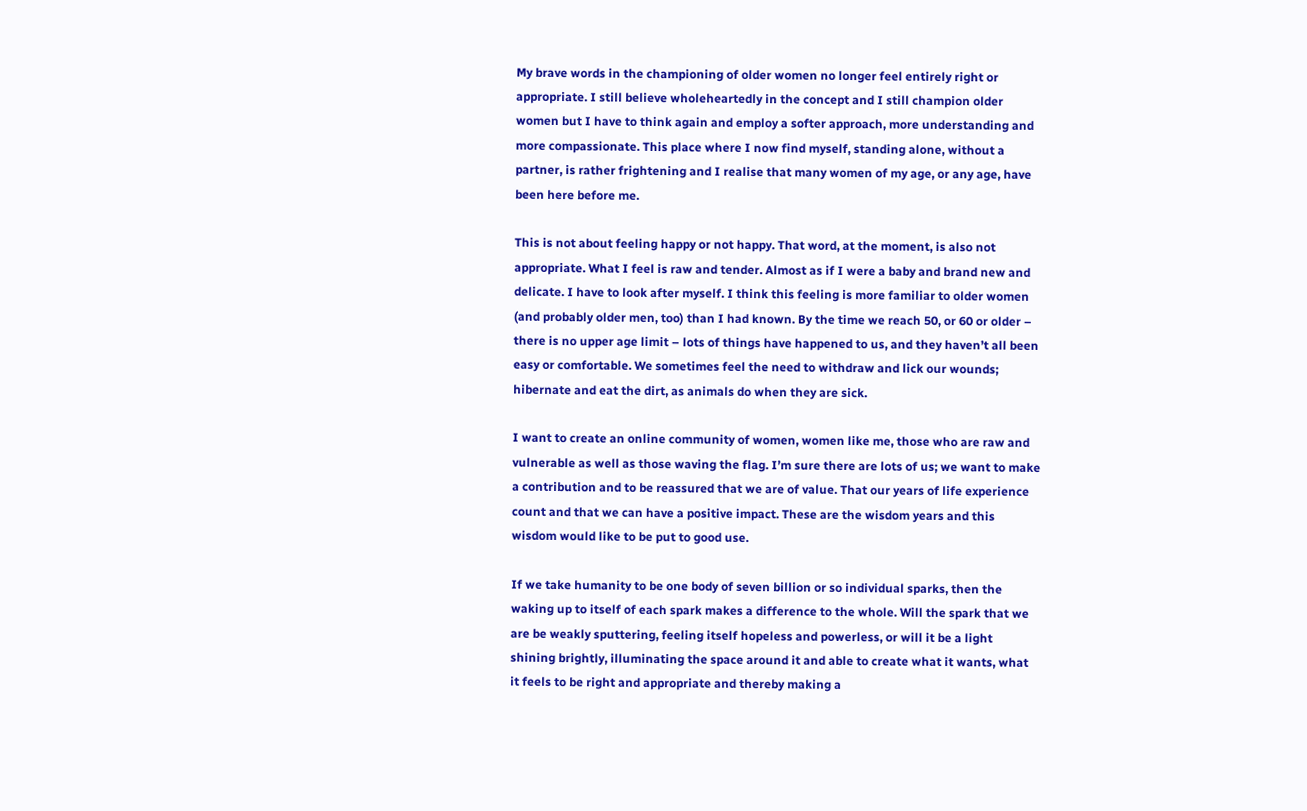My brave words in the championing of older women no longer feel entirely right or appropriate. I still believe wholeheartedly in the concept and I still champion older women but I have to think again and employ a softer approach, more understanding and more compassionate. This place where I now find myself, standing alone, without a partner, is rather frightening and I realise that many women of my age, or any age, have been here before me.

This is not about feeling happy or not happy. That word, at the moment, is also not appropriate. What I feel is raw and tender. Almost as if I were a baby and brand new and delicate. I have to look after myself. I think this feeling is more familiar to older women (and probably older men, too) than I had known. By the time we reach 50, or 60 or older – there is no upper age limit – lots of things have happened to us, and they haven’t all been easy or comfortable. We sometimes feel the need to withdraw and lick our wounds; hibernate and eat the dirt, as animals do when they are sick.

I want to create an online community of women, women like me, those who are raw and vulnerable as well as those waving the flag. I’m sure there are lots of us; we want to make a contribution and to be reassured that we are of value. That our years of life experience count and that we can have a positive impact. These are the wisdom years and this wisdom would like to be put to good use.

If we take humanity to be one body of seven billion or so individual sparks, then the waking up to itself of each spark makes a difference to the whole. Will the spark that we are be weakly sputtering, feeling itself hopeless and powerless, or will it be a light shining brightly, illuminating the space around it and able to create what it wants, what it feels to be right and appropriate and thereby making a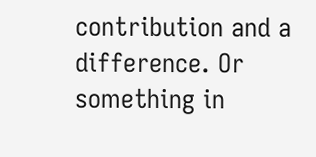contribution and a difference. Or something in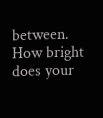between. How bright does your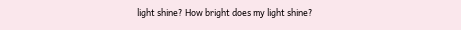light shine? How bright does my light shine?